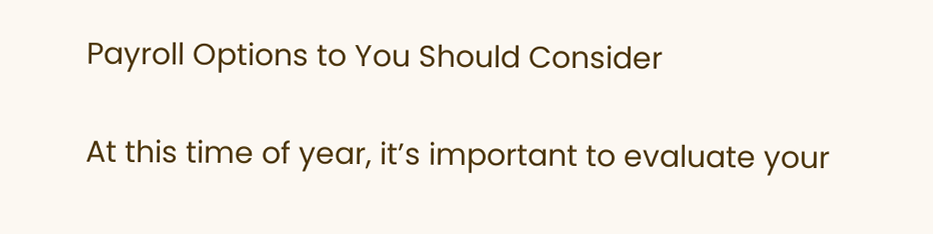Payroll Options to You Should Consider

At this time of year, it’s important to evaluate your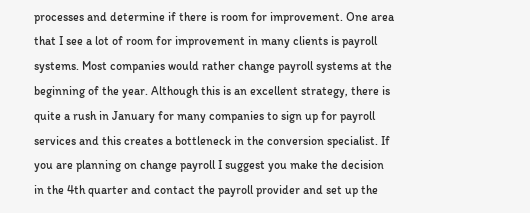processes and determine if there is room for improvement. One area that I see a lot of room for improvement in many clients is payroll systems. Most companies would rather change payroll systems at the beginning of the year. Although this is an excellent strategy, there is quite a rush in January for many companies to sign up for payroll services and this creates a bottleneck in the conversion specialist. If you are planning on change payroll I suggest you make the decision in the 4th quarter and contact the payroll provider and set up the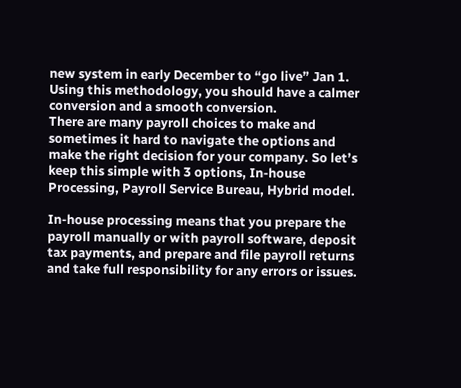new system in early December to “go live” Jan 1. Using this methodology, you should have a calmer conversion and a smooth conversion.
There are many payroll choices to make and sometimes it hard to navigate the options and make the right decision for your company. So let’s keep this simple with 3 options, In-house Processing, Payroll Service Bureau, Hybrid model.

In-house processing means that you prepare the payroll manually or with payroll software, deposit tax payments, and prepare and file payroll returns and take full responsibility for any errors or issues.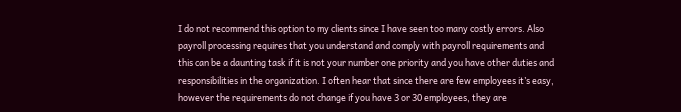I do not recommend this option to my clients since I have seen too many costly errors. Also payroll processing requires that you understand and comply with payroll requirements and this can be a daunting task if it is not your number one priority and you have other duties and responsibilities in the organization. I often hear that since there are few employees it’s easy, however the requirements do not change if you have 3 or 30 employees, they are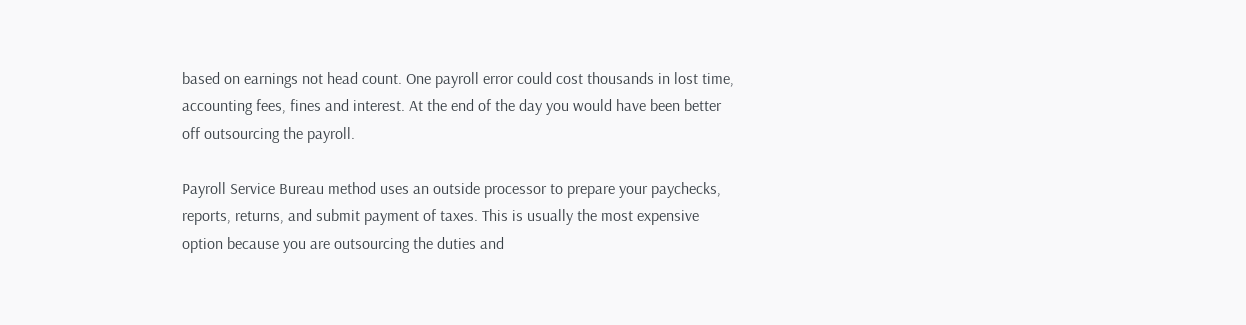based on earnings not head count. One payroll error could cost thousands in lost time, accounting fees, fines and interest. At the end of the day you would have been better off outsourcing the payroll.

Payroll Service Bureau method uses an outside processor to prepare your paychecks, reports, returns, and submit payment of taxes. This is usually the most expensive option because you are outsourcing the duties and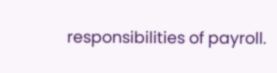responsibilities of payroll.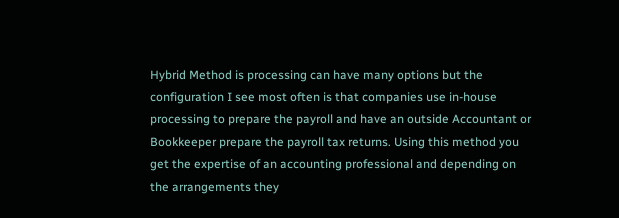Hybrid Method is processing can have many options but the configuration I see most often is that companies use in-house processing to prepare the payroll and have an outside Accountant or Bookkeeper prepare the payroll tax returns. Using this method you get the expertise of an accounting professional and depending on the arrangements they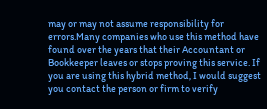may or may not assume responsibility for errors.Many companies who use this method have found over the years that their Accountant or Bookkeeper leaves or stops proving this service. If you are using this hybrid method, I would suggest you contact the person or firm to verify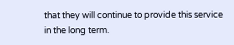that they will continue to provide this service in the long term.